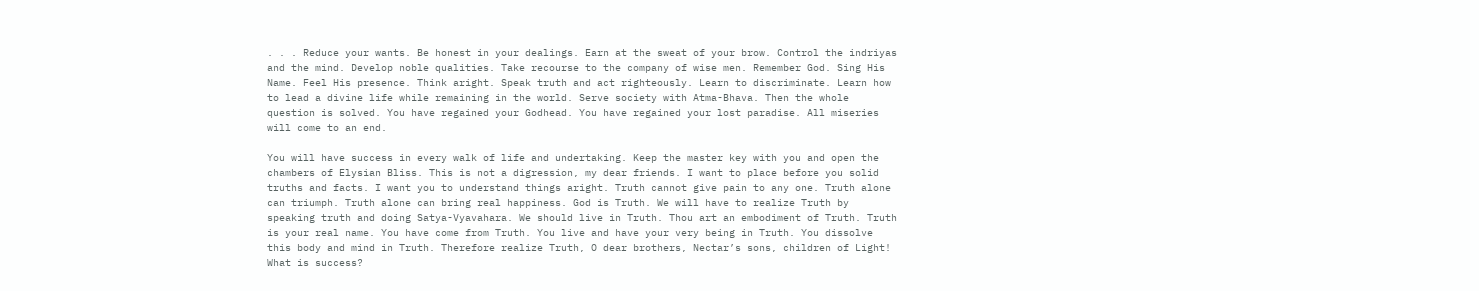. . . Reduce your wants. Be honest in your dealings. Earn at the sweat of your brow. Control the indriyas and the mind. Develop noble qualities. Take recourse to the company of wise men. Remember God. Sing His Name. Feel His presence. Think aright. Speak truth and act righteously. Learn to discriminate. Learn how to lead a divine life while remaining in the world. Serve society with Atma-Bhava. Then the whole question is solved. You have regained your Godhead. You have regained your lost paradise. All miseries will come to an end.

You will have success in every walk of life and undertaking. Keep the master key with you and open the chambers of Elysian Bliss. This is not a digression, my dear friends. I want to place before you solid truths and facts. I want you to understand things aright. Truth cannot give pain to any one. Truth alone can triumph. Truth alone can bring real happiness. God is Truth. We will have to realize Truth by speaking truth and doing Satya-Vyavahara. We should live in Truth. Thou art an embodiment of Truth. Truth is your real name. You have come from Truth. You live and have your very being in Truth. You dissolve this body and mind in Truth. Therefore realize Truth, O dear brothers, Nectar’s sons, children of Light! What is success?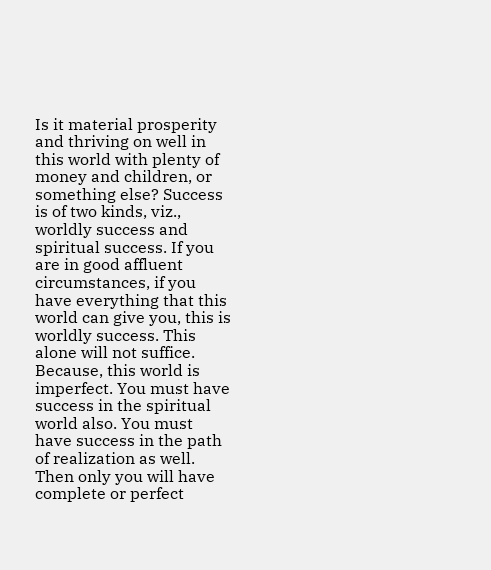Is it material prosperity and thriving on well in this world with plenty of money and children, or something else? Success is of two kinds, viz., worldly success and spiritual success. If you are in good affluent circumstances, if you have everything that this world can give you, this is worldly success. This alone will not suffice. Because, this world is imperfect. You must have success in the spiritual world also. You must have success in the path of realization as well. Then only you will have complete or perfect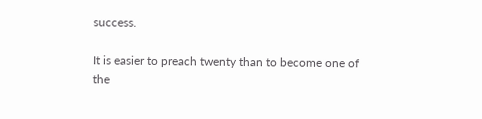success.

It is easier to preach twenty than to become one of the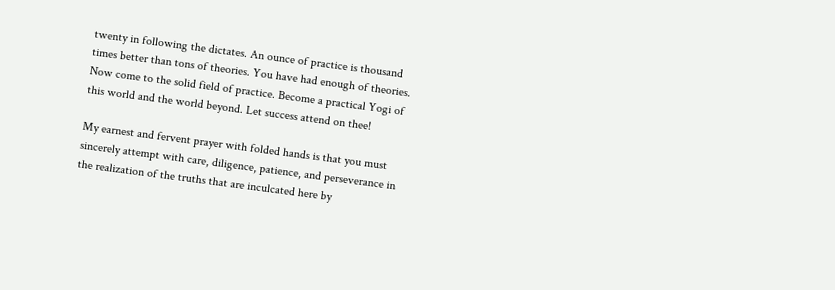twenty in following the dictates. An ounce of practice is thousand times better than tons of theories. You have had enough of theories. Now come to the solid field of practice. Become a practical Yogi of this world and the world beyond. Let success attend on thee!

My earnest and fervent prayer with folded hands is that you must sincerely attempt with care, diligence, patience, and perseverance in the realization of the truths that are inculcated here by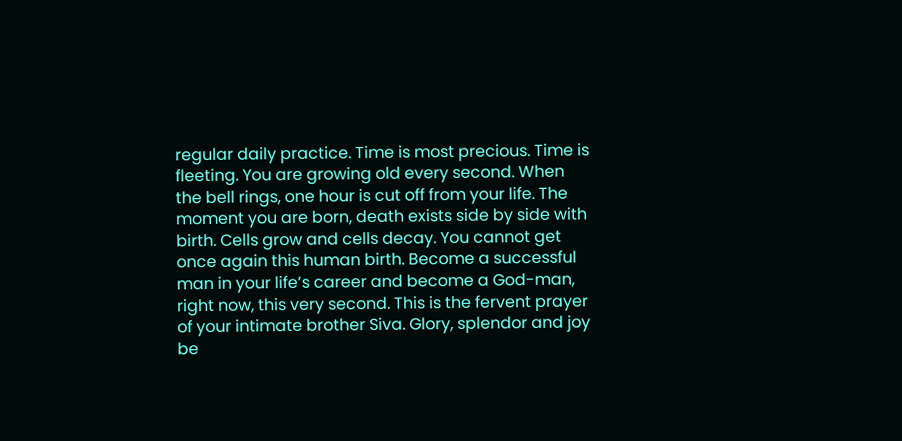regular daily practice. Time is most precious. Time is fleeting. You are growing old every second. When the bell rings, one hour is cut off from your life. The moment you are born, death exists side by side with birth. Cells grow and cells decay. You cannot get once again this human birth. Become a successful man in your life’s career and become a God-man, right now, this very second. This is the fervent prayer of your intimate brother Siva. Glory, splendor and joy be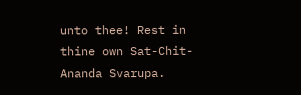unto thee! Rest in thine own Sat-Chit-Ananda Svarupa.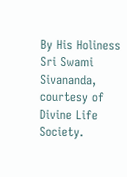By His Holiness Sri Swami Sivananda, courtesy of Divine Life Society.